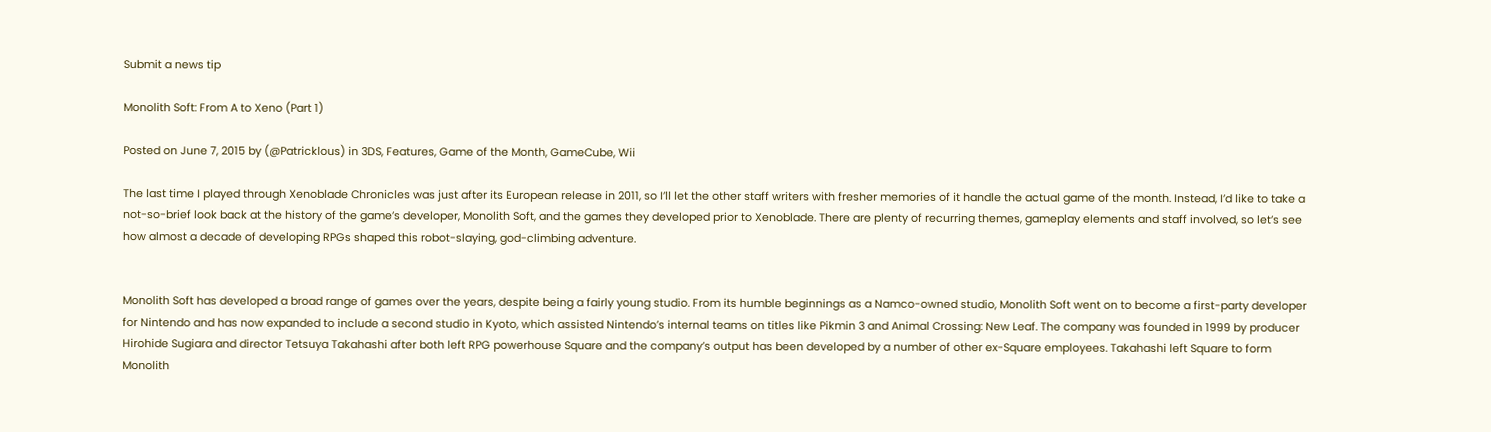Submit a news tip

Monolith Soft: From A to Xeno (Part 1)

Posted on June 7, 2015 by (@Patricklous) in 3DS, Features, Game of the Month, GameCube, Wii

The last time I played through Xenoblade Chronicles was just after its European release in 2011, so I’ll let the other staff writers with fresher memories of it handle the actual game of the month. Instead, I’d like to take a not-so-brief look back at the history of the game’s developer, Monolith Soft, and the games they developed prior to Xenoblade. There are plenty of recurring themes, gameplay elements and staff involved, so let’s see how almost a decade of developing RPGs shaped this robot-slaying, god-climbing adventure.


Monolith Soft has developed a broad range of games over the years, despite being a fairly young studio. From its humble beginnings as a Namco-owned studio, Monolith Soft went on to become a first-party developer for Nintendo and has now expanded to include a second studio in Kyoto, which assisted Nintendo’s internal teams on titles like Pikmin 3 and Animal Crossing: New Leaf. The company was founded in 1999 by producer Hirohide Sugiara and director Tetsuya Takahashi after both left RPG powerhouse Square and the company’s output has been developed by a number of other ex-Square employees. Takahashi left Square to form Monolith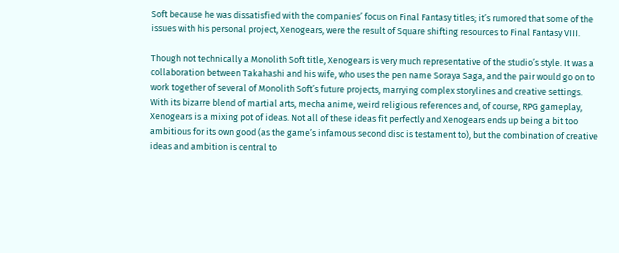Soft because he was dissatisfied with the companies’ focus on Final Fantasy titles; it’s rumored that some of the issues with his personal project, Xenogears, were the result of Square shifting resources to Final Fantasy VIII.

Though not technically a Monolith Soft title, Xenogears is very much representative of the studio’s style. It was a collaboration between Takahashi and his wife, who uses the pen name Soraya Saga, and the pair would go on to work together of several of Monolith Soft’s future projects, marrying complex storylines and creative settings. With its bizarre blend of martial arts, mecha anime, weird religious references and, of course, RPG gameplay, Xenogears is a mixing pot of ideas. Not all of these ideas fit perfectly and Xenogears ends up being a bit too ambitious for its own good (as the game’s infamous second disc is testament to), but the combination of creative ideas and ambition is central to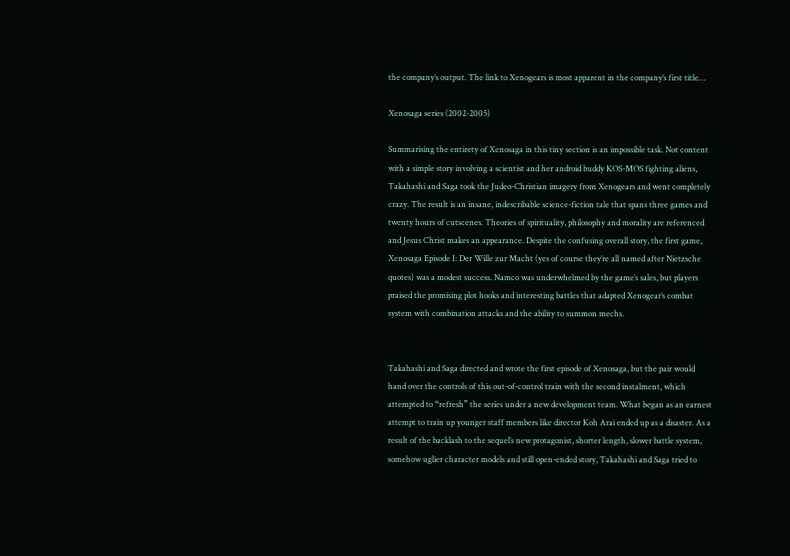the company’s output. The link to Xenogears is most apparent in the company’s first title…

Xenosaga series (2002-2005)

Summarising the entirety of Xenosaga in this tiny section is an impossible task. Not content with a simple story involving a scientist and her android buddy KOS-MOS fighting aliens, Takahashi and Saga took the Judeo-Christian imagery from Xenogears and went completely crazy. The result is an insane, indescribable science-fiction tale that spans three games and twenty hours of cutscenes. Theories of spirituality, philosophy and morality are referenced and Jesus Christ makes an appearance. Despite the confusing overall story, the first game, Xenosaga Episode I: Der Wille zur Macht (yes of course they’re all named after Nietzsche quotes) was a modest success. Namco was underwhelmed by the game’s sales, but players praised the promising plot hooks and interesting battles that adapted Xenogear’s combat system with combination attacks and the ability to summon mechs.


Takahashi and Saga directed and wrote the first episode of Xenosaga, but the pair would hand over the controls of this out-of-control train with the second instalment, which attempted to “refresh” the series under a new development team. What began as an earnest attempt to train up younger staff members like director Koh Arai ended up as a disaster. As a result of the backlash to the sequel’s new protagonist, shorter length, slower battle system, somehow uglier character models and still open-ended story, Takahashi and Saga tried to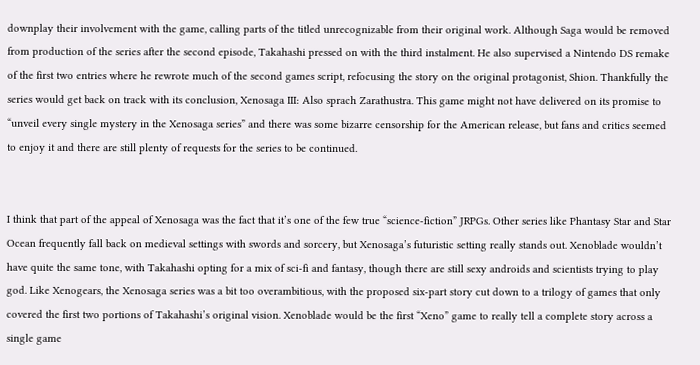downplay their involvement with the game, calling parts of the titled unrecognizable from their original work. Although Saga would be removed from production of the series after the second episode, Takahashi pressed on with the third instalment. He also supervised a Nintendo DS remake of the first two entries where he rewrote much of the second games script, refocusing the story on the original protagonist, Shion. Thankfully the series would get back on track with its conclusion, Xenosaga III: Also sprach Zarathustra. This game might not have delivered on its promise to “unveil every single mystery in the Xenosaga series” and there was some bizarre censorship for the American release, but fans and critics seemed to enjoy it and there are still plenty of requests for the series to be continued.


I think that part of the appeal of Xenosaga was the fact that it’s one of the few true “science-fiction” JRPGs. Other series like Phantasy Star and Star Ocean frequently fall back on medieval settings with swords and sorcery, but Xenosaga’s futuristic setting really stands out. Xenoblade wouldn’t have quite the same tone, with Takahashi opting for a mix of sci-fi and fantasy, though there are still sexy androids and scientists trying to play god. Like Xenogears, the Xenosaga series was a bit too overambitious, with the proposed six-part story cut down to a trilogy of games that only covered the first two portions of Takahashi’s original vision. Xenoblade would be the first “Xeno” game to really tell a complete story across a single game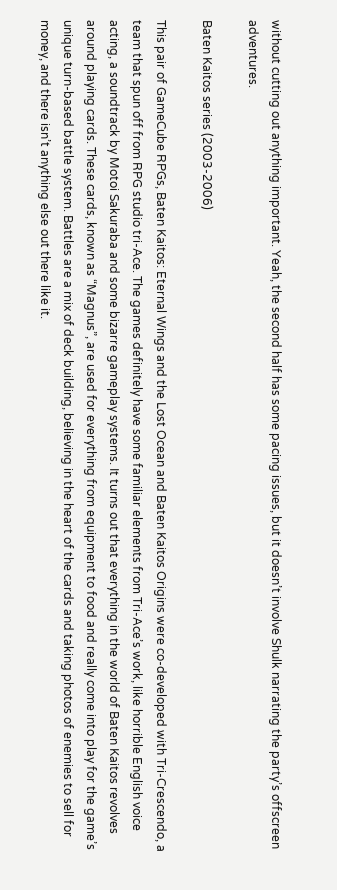without cutting out anything important. Yeah, the second half has some pacing issues, but it doesn’t involve Shulk narrating the party’s offscreen adventures.

Baten Kaitos series (2003-2006)

This pair of GameCube RPGs, Baten Kaitos: Eternal Wings and the Lost Ocean and Baten Kaitos Origins were co-developed with Tri-Crescendo, a team that spun off from RPG studio tri-Ace. The games definitely have some familiar elements from Tri-Ace’s work, like horrible English voice acting, a soundtrack by Motoi Sakuraba and some bizarre gameplay systems. It turns out that everything in the world of Baten Kaitos revolves around playing cards. These cards, known as “Magnus”, are used for everything from equipment to food and really come into play for the game’s unique turn-based battle system. Battles are a mix of deck building, believing in the heart of the cards and taking photos of enemies to sell for money, and there isn’t anything else out there like it.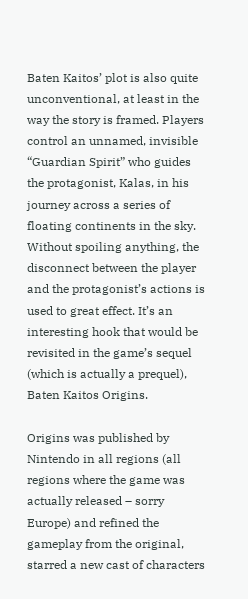Baten Kaitos’ plot is also quite unconventional, at least in the way the story is framed. Players control an unnamed, invisible “Guardian Spirit” who guides the protagonist, Kalas, in his journey across a series of floating continents in the sky. Without spoiling anything, the disconnect between the player and the protagonist’s actions is used to great effect. It’s an interesting hook that would be revisited in the game’s sequel (which is actually a prequel), Baten Kaitos Origins.

Origins was published by Nintendo in all regions (all regions where the game was actually released – sorry Europe) and refined the gameplay from the original, starred a new cast of characters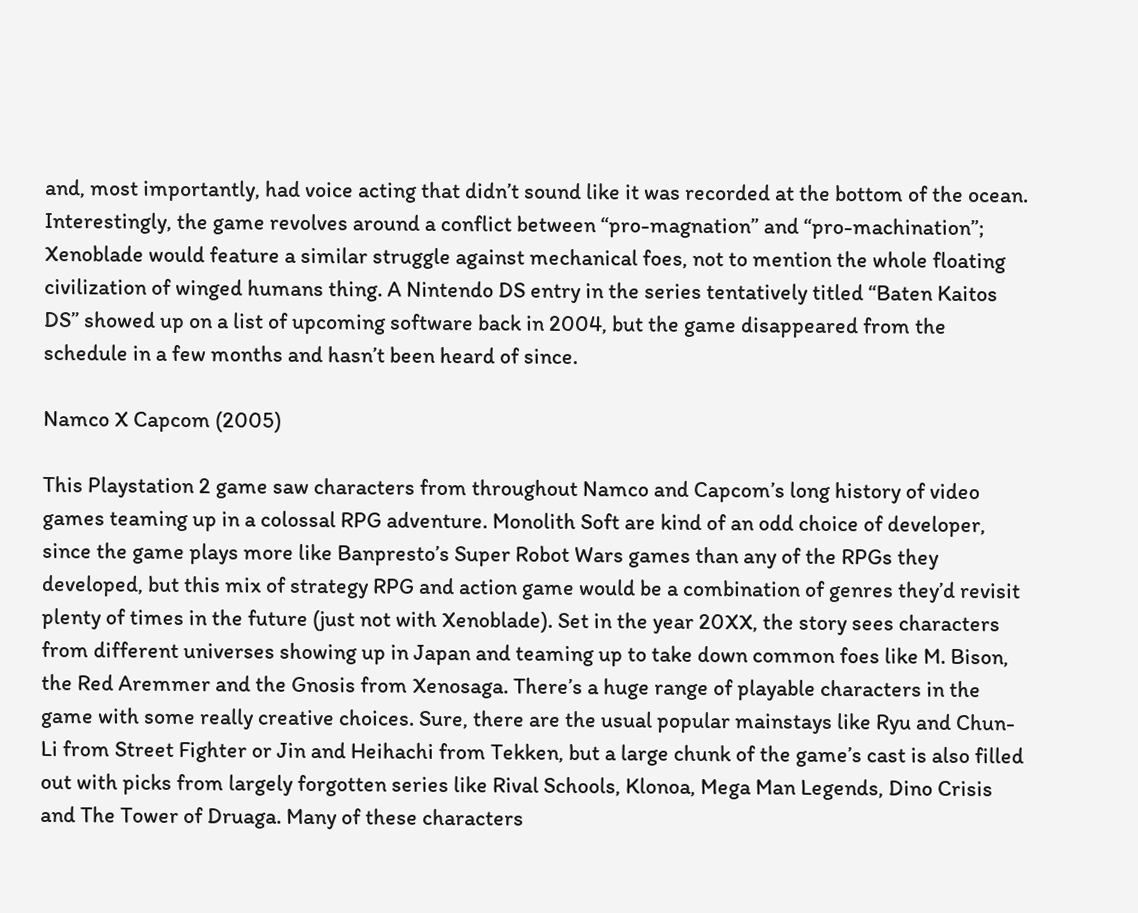and, most importantly, had voice acting that didn’t sound like it was recorded at the bottom of the ocean. Interestingly, the game revolves around a conflict between “pro-magnation” and “pro-machination”; Xenoblade would feature a similar struggle against mechanical foes, not to mention the whole floating civilization of winged humans thing. A Nintendo DS entry in the series tentatively titled “Baten Kaitos DS” showed up on a list of upcoming software back in 2004, but the game disappeared from the schedule in a few months and hasn’t been heard of since.

Namco X Capcom (2005)

This Playstation 2 game saw characters from throughout Namco and Capcom’s long history of video games teaming up in a colossal RPG adventure. Monolith Soft are kind of an odd choice of developer, since the game plays more like Banpresto’s Super Robot Wars games than any of the RPGs they developed, but this mix of strategy RPG and action game would be a combination of genres they’d revisit plenty of times in the future (just not with Xenoblade). Set in the year 20XX, the story sees characters from different universes showing up in Japan and teaming up to take down common foes like M. Bison, the Red Aremmer and the Gnosis from Xenosaga. There’s a huge range of playable characters in the game with some really creative choices. Sure, there are the usual popular mainstays like Ryu and Chun-Li from Street Fighter or Jin and Heihachi from Tekken, but a large chunk of the game’s cast is also filled out with picks from largely forgotten series like Rival Schools, Klonoa, Mega Man Legends, Dino Crisis and The Tower of Druaga. Many of these characters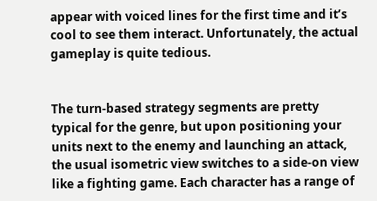appear with voiced lines for the first time and it’s cool to see them interact. Unfortunately, the actual gameplay is quite tedious.


The turn-based strategy segments are pretty typical for the genre, but upon positioning your units next to the enemy and launching an attack, the usual isometric view switches to a side-on view like a fighting game. Each character has a range of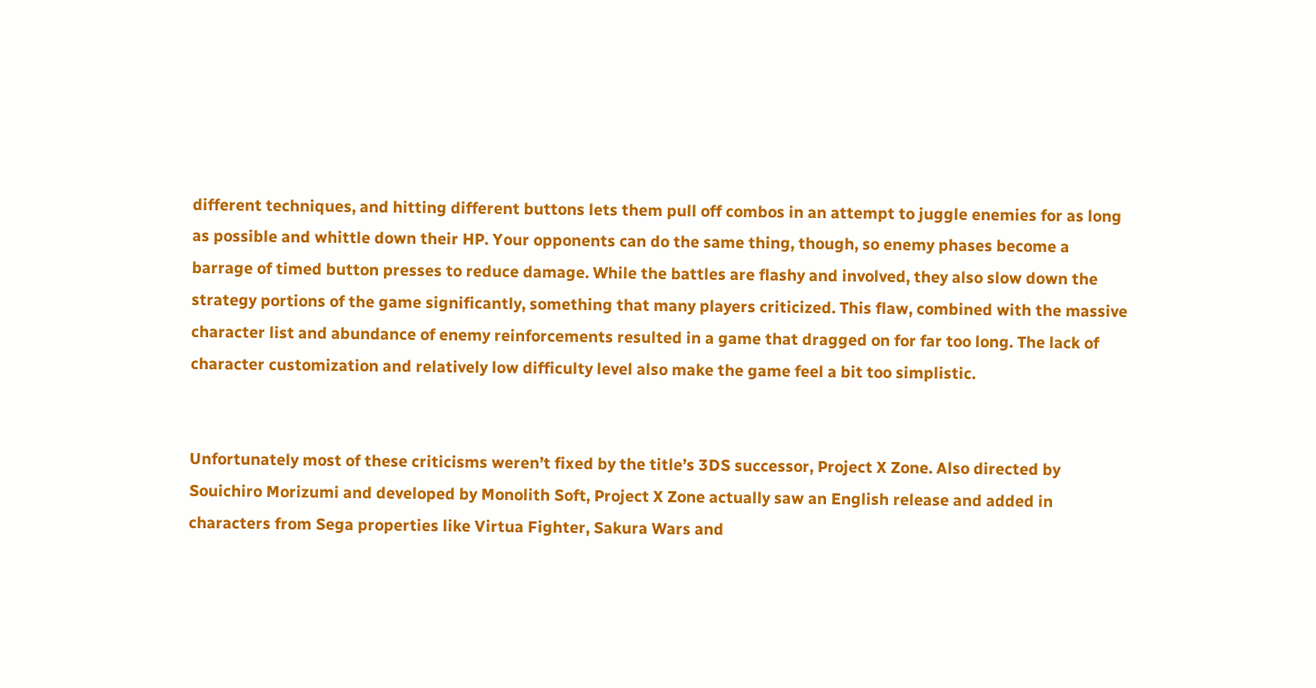different techniques, and hitting different buttons lets them pull off combos in an attempt to juggle enemies for as long as possible and whittle down their HP. Your opponents can do the same thing, though, so enemy phases become a barrage of timed button presses to reduce damage. While the battles are flashy and involved, they also slow down the strategy portions of the game significantly, something that many players criticized. This flaw, combined with the massive character list and abundance of enemy reinforcements resulted in a game that dragged on for far too long. The lack of character customization and relatively low difficulty level also make the game feel a bit too simplistic.


Unfortunately most of these criticisms weren’t fixed by the title’s 3DS successor, Project X Zone. Also directed by Souichiro Morizumi and developed by Monolith Soft, Project X Zone actually saw an English release and added in characters from Sega properties like Virtua Fighter, Sakura Wars and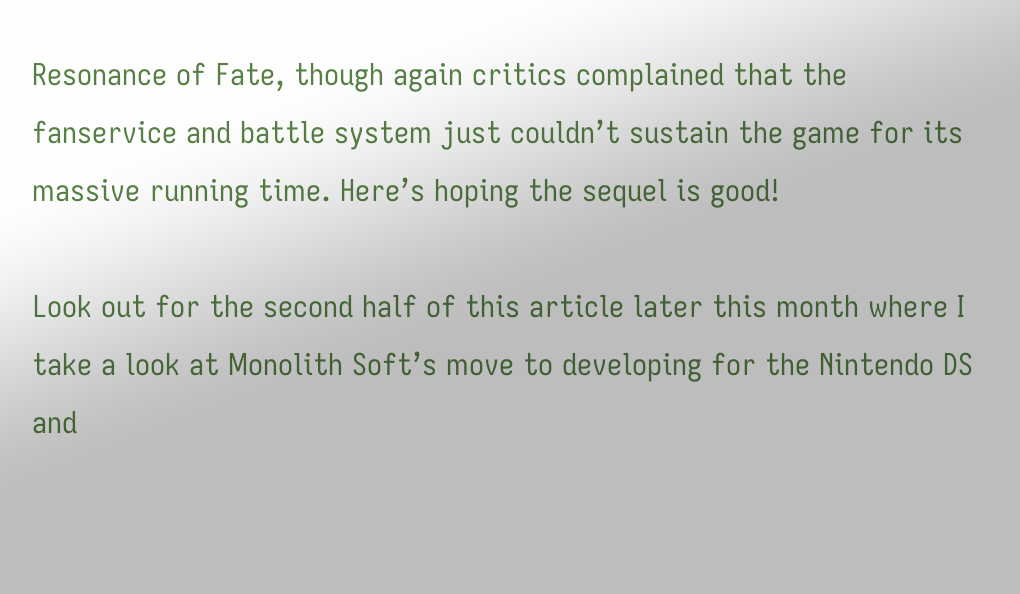Resonance of Fate, though again critics complained that the fanservice and battle system just couldn’t sustain the game for its massive running time. Here’s hoping the sequel is good!

Look out for the second half of this article later this month where I take a look at Monolith Soft’s move to developing for the Nintendo DS and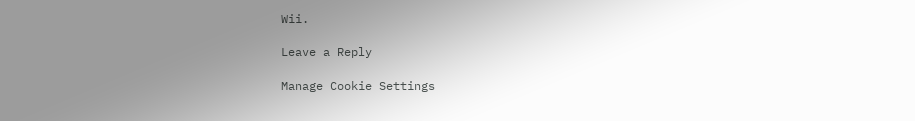Wii.

Leave a Reply

Manage Cookie Settings